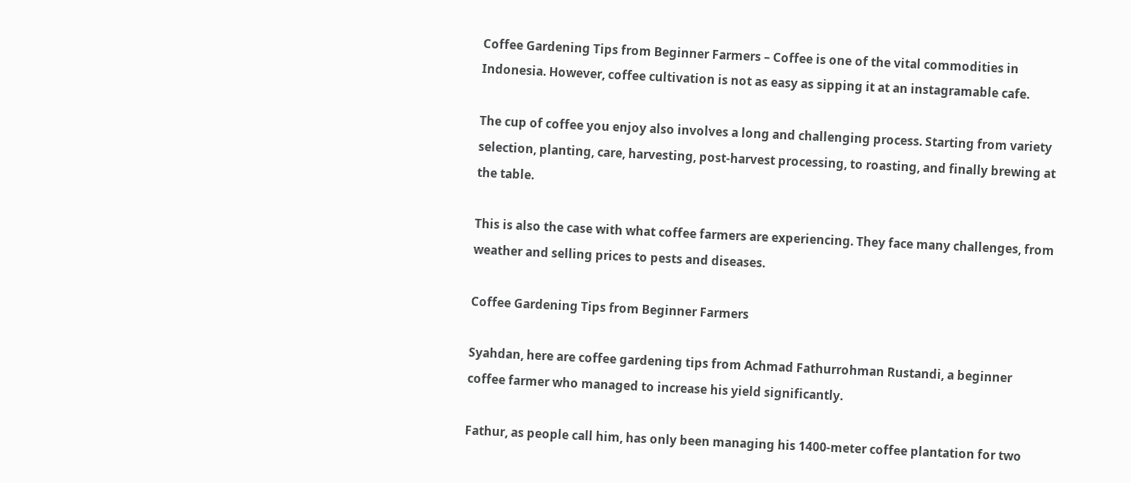Coffee Gardening Tips from Beginner Farmers – Coffee is one of the vital commodities in Indonesia. However, coffee cultivation is not as easy as sipping it at an instagramable cafe.

The cup of coffee you enjoy also involves a long and challenging process. Starting from variety selection, planting, care, harvesting, post-harvest processing, to roasting, and finally brewing at the table.

This is also the case with what coffee farmers are experiencing. They face many challenges, from weather and selling prices to pests and diseases.

Coffee Gardening Tips from Beginner Farmers

Syahdan, here are coffee gardening tips from Achmad Fathurrohman Rustandi, a beginner coffee farmer who managed to increase his yield significantly.

Fathur, as people call him, has only been managing his 1400-meter coffee plantation for two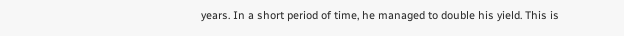years. In a short period of time, he managed to double his yield. This is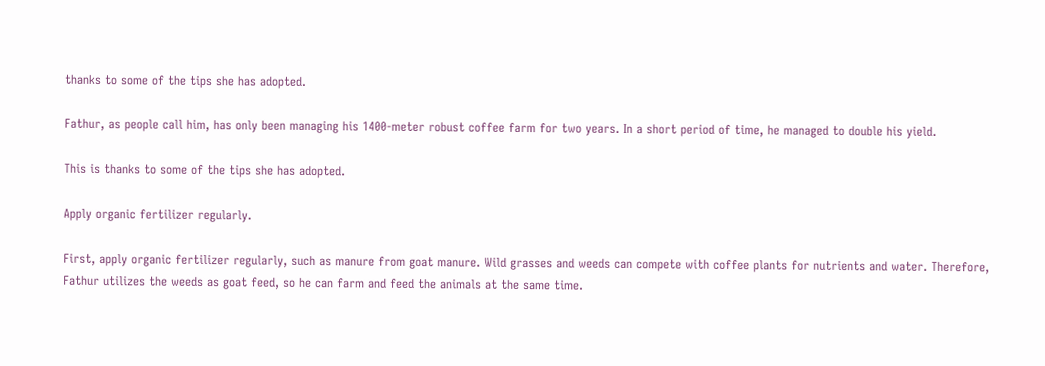thanks to some of the tips she has adopted.

Fathur, as people call him, has only been managing his 1400-meter robust coffee farm for two years. In a short period of time, he managed to double his yield.

This is thanks to some of the tips she has adopted.

Apply organic fertilizer regularly.

First, apply organic fertilizer regularly, such as manure from goat manure. Wild grasses and weeds can compete with coffee plants for nutrients and water. Therefore, Fathur utilizes the weeds as goat feed, so he can farm and feed the animals at the same time.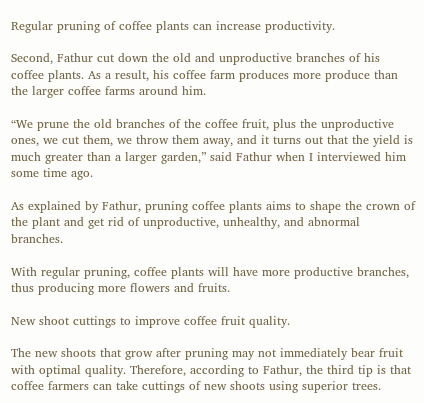Regular pruning of coffee plants can increase productivity.

Second, Fathur cut down the old and unproductive branches of his coffee plants. As a result, his coffee farm produces more produce than the larger coffee farms around him.

“We prune the old branches of the coffee fruit, plus the unproductive ones, we cut them, we throw them away, and it turns out that the yield is much greater than a larger garden,” said Fathur when I interviewed him some time ago.

As explained by Fathur, pruning coffee plants aims to shape the crown of the plant and get rid of unproductive, unhealthy, and abnormal branches.

With regular pruning, coffee plants will have more productive branches, thus producing more flowers and fruits.

New shoot cuttings to improve coffee fruit quality.

The new shoots that grow after pruning may not immediately bear fruit with optimal quality. Therefore, according to Fathur, the third tip is that coffee farmers can take cuttings of new shoots using superior trees.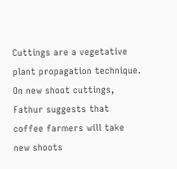Cuttings are a vegetative plant propagation technique. On new shoot cuttings, Fathur suggests that coffee farmers will take new shoots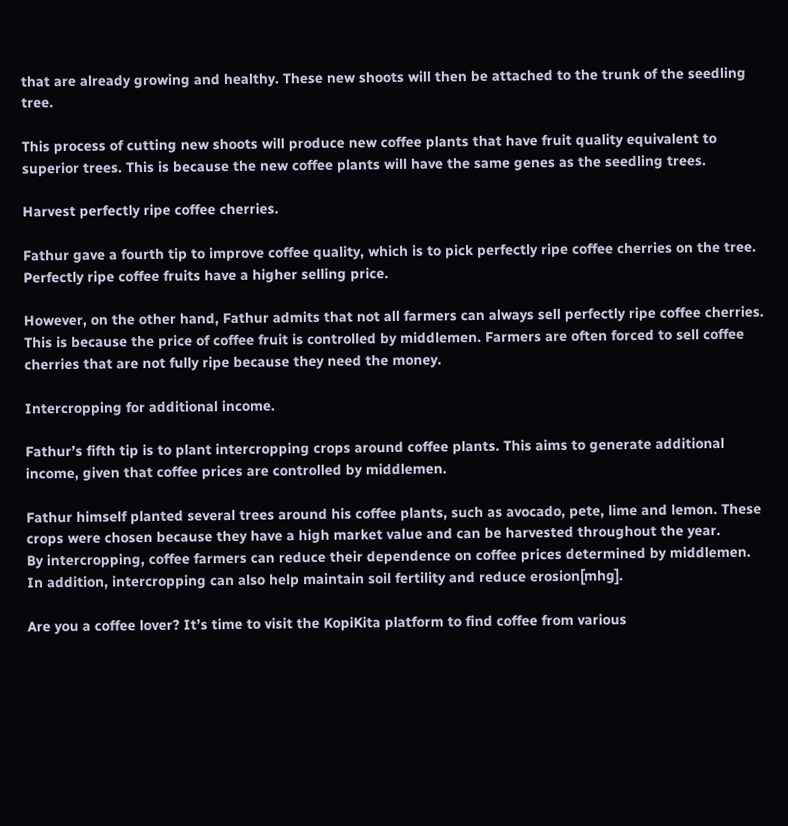that are already growing and healthy. These new shoots will then be attached to the trunk of the seedling tree.

This process of cutting new shoots will produce new coffee plants that have fruit quality equivalent to superior trees. This is because the new coffee plants will have the same genes as the seedling trees.

Harvest perfectly ripe coffee cherries.

Fathur gave a fourth tip to improve coffee quality, which is to pick perfectly ripe coffee cherries on the tree. Perfectly ripe coffee fruits have a higher selling price.

However, on the other hand, Fathur admits that not all farmers can always sell perfectly ripe coffee cherries. This is because the price of coffee fruit is controlled by middlemen. Farmers are often forced to sell coffee cherries that are not fully ripe because they need the money.

Intercropping for additional income.

Fathur’s fifth tip is to plant intercropping crops around coffee plants. This aims to generate additional income, given that coffee prices are controlled by middlemen.

Fathur himself planted several trees around his coffee plants, such as avocado, pete, lime and lemon. These crops were chosen because they have a high market value and can be harvested throughout the year.
By intercropping, coffee farmers can reduce their dependence on coffee prices determined by middlemen. In addition, intercropping can also help maintain soil fertility and reduce erosion[mhg].

Are you a coffee lover? It’s time to visit the KopiKita platform to find coffee from various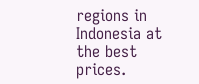regions in Indonesia at the best prices.